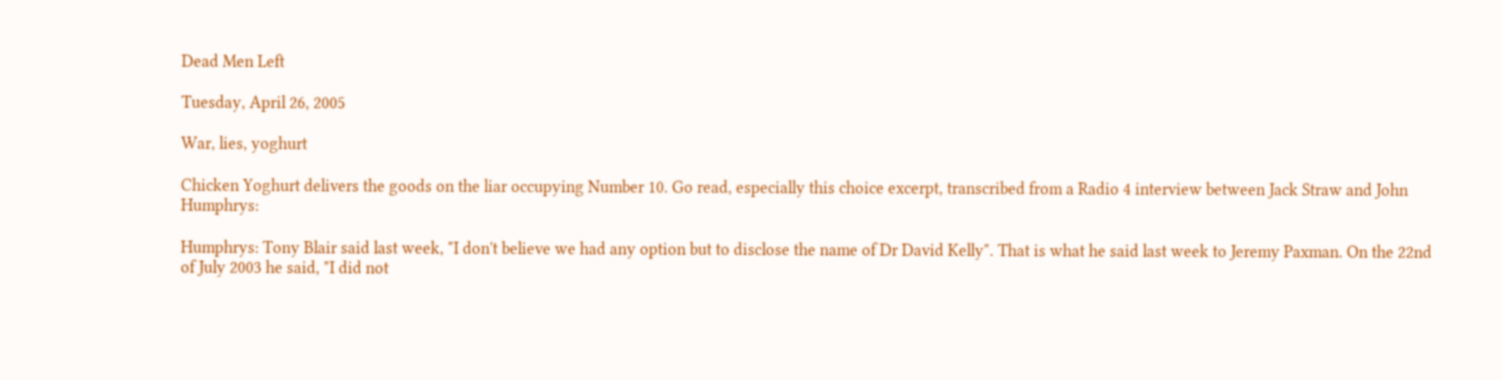Dead Men Left

Tuesday, April 26, 2005

War, lies, yoghurt

Chicken Yoghurt delivers the goods on the liar occupying Number 10. Go read, especially this choice excerpt, transcribed from a Radio 4 interview between Jack Straw and John Humphrys:

Humphrys: Tony Blair said last week, "I don't believe we had any option but to disclose the name of Dr David Kelly". That is what he said last week to Jeremy Paxman. On the 22nd of July 2003 he said, "I did not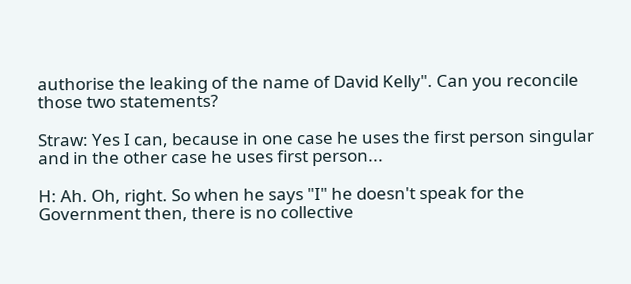authorise the leaking of the name of David Kelly". Can you reconcile those two statements?

Straw: Yes I can, because in one case he uses the first person singular and in the other case he uses first person...

H: Ah. Oh, right. So when he says "I" he doesn't speak for the Government then, there is no collective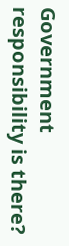Government responsibility is there?